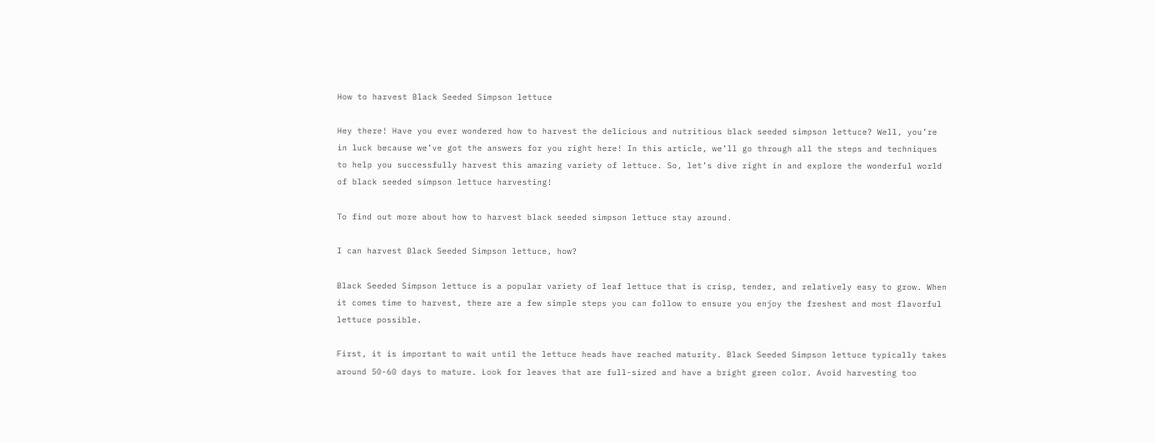How to harvest Black Seeded Simpson lettuce

Hey there! Have you ever wondered how to harvest the delicious and nutritious black seeded simpson lettuce? Well, you’re in luck because we’ve got the answers for you right here! In this article, we’ll go through all the steps and techniques to help you successfully harvest this amazing variety of lettuce. So, let’s dive right in and explore the wonderful world of black seeded simpson lettuce harvesting!

To find out more about how to harvest black seeded simpson lettuce stay around.

I can harvest Black Seeded Simpson lettuce, how?

Black Seeded Simpson lettuce is a popular variety of leaf lettuce that is crisp, tender, and relatively easy to grow. When it comes time to harvest, there are a few simple steps you can follow to ensure you enjoy the freshest and most flavorful lettuce possible.

First, it is important to wait until the lettuce heads have reached maturity. Black Seeded Simpson lettuce typically takes around 50-60 days to mature. Look for leaves that are full-sized and have a bright green color. Avoid harvesting too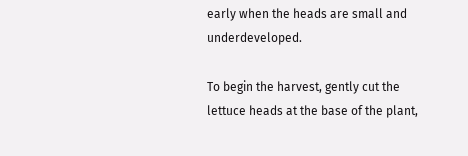early when the heads are small and underdeveloped.

To begin the harvest, gently cut the lettuce heads at the base of the plant,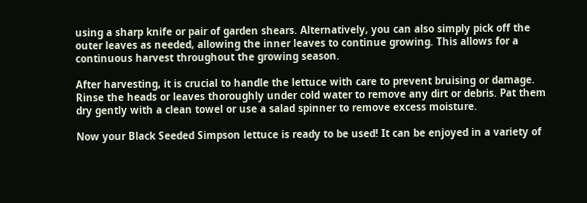using a sharp knife or pair of garden shears. Alternatively, you can also simply pick off the outer leaves as needed, allowing the inner leaves to continue growing. This allows for a continuous harvest throughout the growing season.

After harvesting, it is crucial to handle the lettuce with care to prevent bruising or damage. Rinse the heads or leaves thoroughly under cold water to remove any dirt or debris. Pat them dry gently with a clean towel or use a salad spinner to remove excess moisture.

Now your Black Seeded Simpson lettuce is ready to be used! It can be enjoyed in a variety of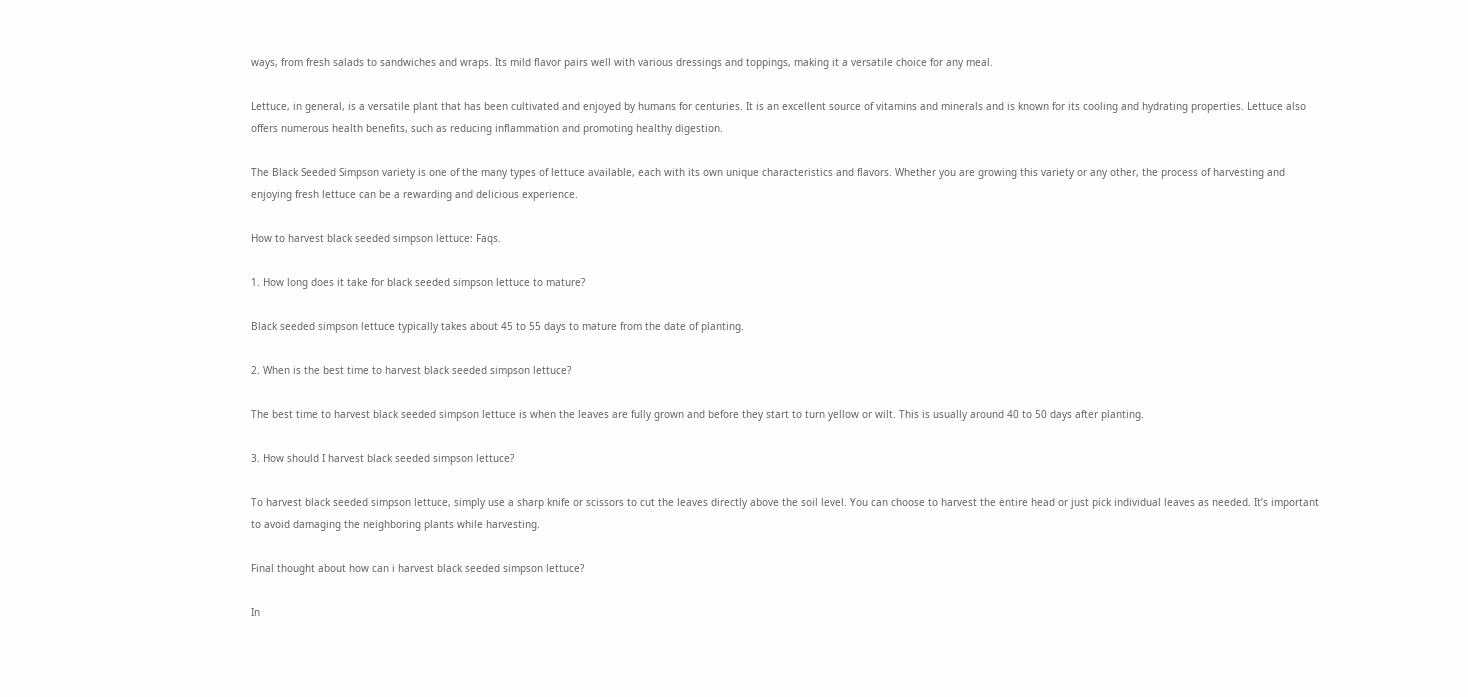ways, from fresh salads to sandwiches and wraps. Its mild flavor pairs well with various dressings and toppings, making it a versatile choice for any meal.

Lettuce, in general, is a versatile plant that has been cultivated and enjoyed by humans for centuries. It is an excellent source of vitamins and minerals and is known for its cooling and hydrating properties. Lettuce also offers numerous health benefits, such as reducing inflammation and promoting healthy digestion.

The Black Seeded Simpson variety is one of the many types of lettuce available, each with its own unique characteristics and flavors. Whether you are growing this variety or any other, the process of harvesting and enjoying fresh lettuce can be a rewarding and delicious experience.

How to harvest black seeded simpson lettuce: Faqs.

1. How long does it take for black seeded simpson lettuce to mature?

Black seeded simpson lettuce typically takes about 45 to 55 days to mature from the date of planting.

2. When is the best time to harvest black seeded simpson lettuce?

The best time to harvest black seeded simpson lettuce is when the leaves are fully grown and before they start to turn yellow or wilt. This is usually around 40 to 50 days after planting.

3. How should I harvest black seeded simpson lettuce?

To harvest black seeded simpson lettuce, simply use a sharp knife or scissors to cut the leaves directly above the soil level. You can choose to harvest the entire head or just pick individual leaves as needed. It’s important to avoid damaging the neighboring plants while harvesting.

Final thought about how can i harvest black seeded simpson lettuce?

In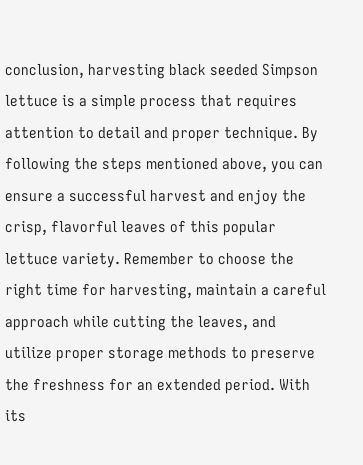conclusion, harvesting black seeded Simpson lettuce is a simple process that requires attention to detail and proper technique. By following the steps mentioned above, you can ensure a successful harvest and enjoy the crisp, flavorful leaves of this popular lettuce variety. Remember to choose the right time for harvesting, maintain a careful approach while cutting the leaves, and utilize proper storage methods to preserve the freshness for an extended period. With its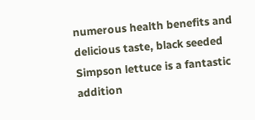numerous health benefits and delicious taste, black seeded Simpson lettuce is a fantastic addition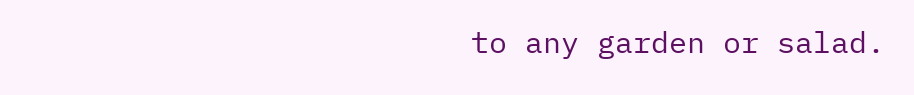to any garden or salad.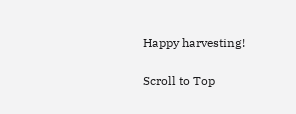Happy harvesting!

Scroll to Top